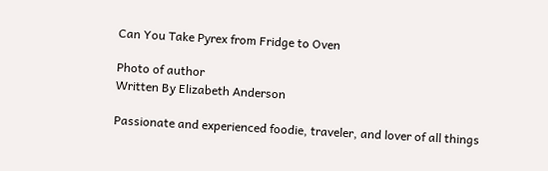Can You Take Pyrex from Fridge to Oven

Photo of author
Written By Elizabeth Anderson

Passionate and experienced foodie, traveler, and lover of all things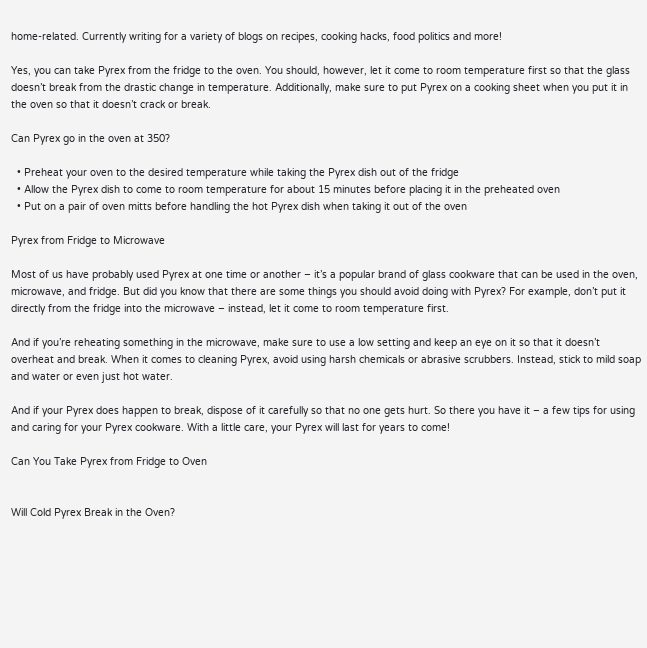home-related. Currently writing for a variety of blogs on recipes, cooking hacks, food politics and more!

Yes, you can take Pyrex from the fridge to the oven. You should, however, let it come to room temperature first so that the glass doesn’t break from the drastic change in temperature. Additionally, make sure to put Pyrex on a cooking sheet when you put it in the oven so that it doesn’t crack or break.

Can Pyrex go in the oven at 350?

  • Preheat your oven to the desired temperature while taking the Pyrex dish out of the fridge
  • Allow the Pyrex dish to come to room temperature for about 15 minutes before placing it in the preheated oven
  • Put on a pair of oven mitts before handling the hot Pyrex dish when taking it out of the oven

Pyrex from Fridge to Microwave

Most of us have probably used Pyrex at one time or another – it’s a popular brand of glass cookware that can be used in the oven, microwave, and fridge. But did you know that there are some things you should avoid doing with Pyrex? For example, don’t put it directly from the fridge into the microwave – instead, let it come to room temperature first.

And if you’re reheating something in the microwave, make sure to use a low setting and keep an eye on it so that it doesn’t overheat and break. When it comes to cleaning Pyrex, avoid using harsh chemicals or abrasive scrubbers. Instead, stick to mild soap and water or even just hot water.

And if your Pyrex does happen to break, dispose of it carefully so that no one gets hurt. So there you have it – a few tips for using and caring for your Pyrex cookware. With a little care, your Pyrex will last for years to come!

Can You Take Pyrex from Fridge to Oven


Will Cold Pyrex Break in the Oven?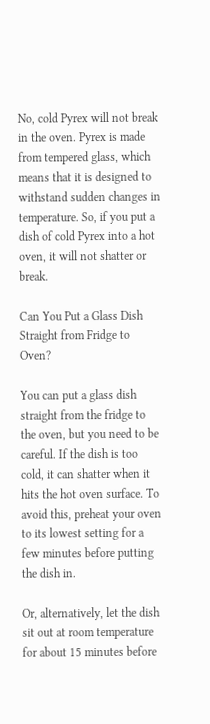No, cold Pyrex will not break in the oven. Pyrex is made from tempered glass, which means that it is designed to withstand sudden changes in temperature. So, if you put a dish of cold Pyrex into a hot oven, it will not shatter or break.

Can You Put a Glass Dish Straight from Fridge to Oven?

You can put a glass dish straight from the fridge to the oven, but you need to be careful. If the dish is too cold, it can shatter when it hits the hot oven surface. To avoid this, preheat your oven to its lowest setting for a few minutes before putting the dish in.

Or, alternatively, let the dish sit out at room temperature for about 15 minutes before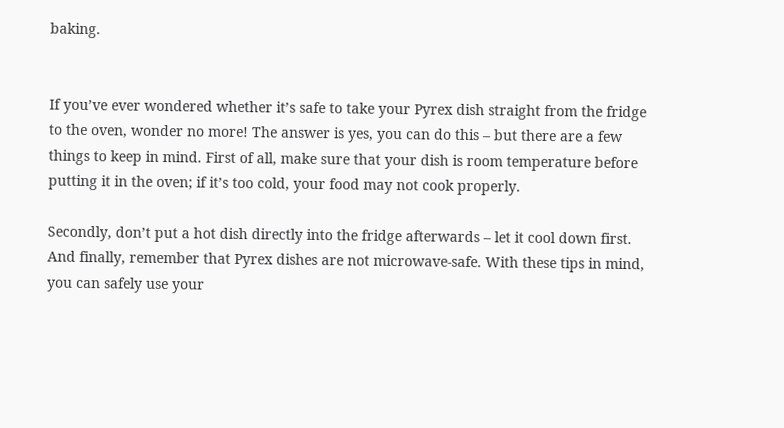baking.


If you’ve ever wondered whether it’s safe to take your Pyrex dish straight from the fridge to the oven, wonder no more! The answer is yes, you can do this – but there are a few things to keep in mind. First of all, make sure that your dish is room temperature before putting it in the oven; if it’s too cold, your food may not cook properly.

Secondly, don’t put a hot dish directly into the fridge afterwards – let it cool down first. And finally, remember that Pyrex dishes are not microwave-safe. With these tips in mind, you can safely use your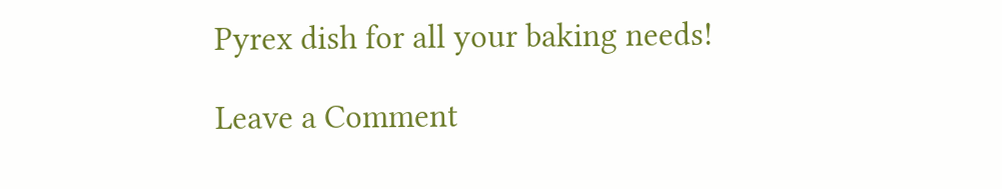Pyrex dish for all your baking needs!

Leave a Comment